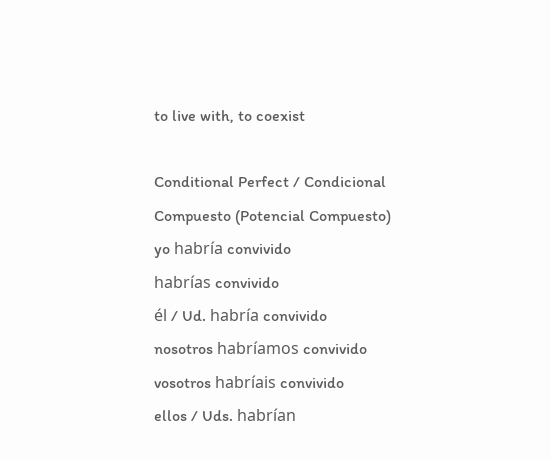to live with, to coexist

Conditional Perfect / Condicional Compuesto (Potencial Compuesto)
yo habría convivido
habrías convivido
él / Ud. habría convivido
nosotros habríamos convivido
vosotros habríais convivido
ellos / Uds. habrían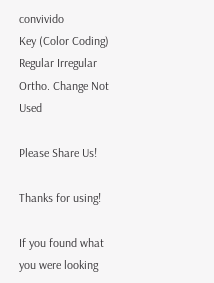convivido
Key (Color Coding)
Regular Irregular
Ortho. Change Not Used

Please Share Us!

Thanks for using!

If you found what you were looking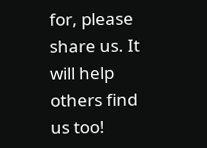for, please share us. It will help others find us too!